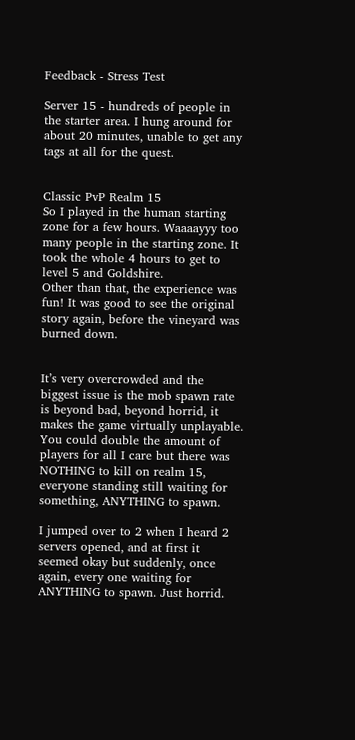Feedback - Stress Test

Server 15 - hundreds of people in the starter area. I hung around for about 20 minutes, unable to get any tags at all for the quest.


Classic PvP Realm 15
So I played in the human starting zone for a few hours. Waaaayyy too many people in the starting zone. It took the whole 4 hours to get to level 5 and Goldshire.
Other than that, the experience was fun! It was good to see the original story again, before the vineyard was burned down.


It’s very overcrowded and the biggest issue is the mob spawn rate is beyond bad, beyond horrid, it makes the game virtually unplayable. You could double the amount of players for all I care but there was NOTHING to kill on realm 15, everyone standing still waiting for something, ANYTHING to spawn.

I jumped over to 2 when I heard 2 servers opened, and at first it seemed okay but suddenly, once again, every one waiting for ANYTHING to spawn. Just horrid.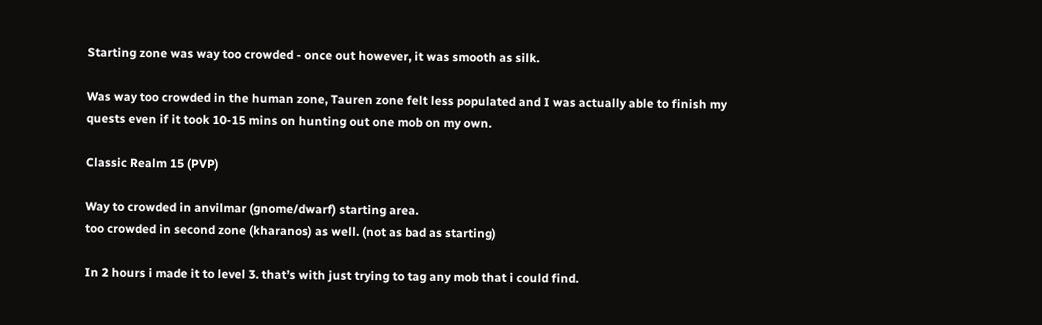Starting zone was way too crowded - once out however, it was smooth as silk.

Was way too crowded in the human zone, Tauren zone felt less populated and I was actually able to finish my quests even if it took 10-15 mins on hunting out one mob on my own.

Classic Realm 15 (PVP)

Way to crowded in anvilmar (gnome/dwarf) starting area.
too crowded in second zone (kharanos) as well. (not as bad as starting)

In 2 hours i made it to level 3. that’s with just trying to tag any mob that i could find.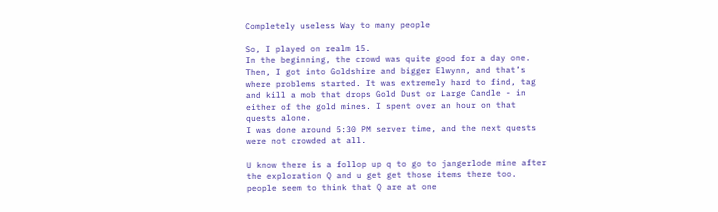Completely useless Way to many people

So, I played on realm 15.
In the beginning, the crowd was quite good for a day one. Then, I got into Goldshire and bigger Elwynn, and that’s where problems started. It was extremely hard to find, tag and kill a mob that drops Gold Dust or Large Candle - in either of the gold mines. I spent over an hour on that quests alone.
I was done around 5:30 PM server time, and the next quests were not crowded at all.

U know there is a follop up q to go to jangerlode mine after the exploration Q and u get get those items there too. people seem to think that Q are at one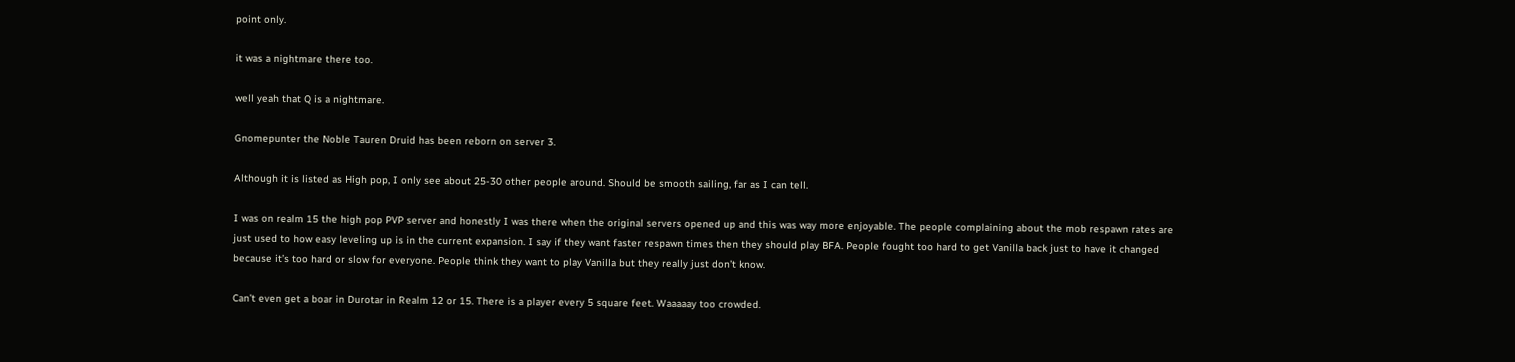point only.

it was a nightmare there too.

well yeah that Q is a nightmare.

Gnomepunter the Noble Tauren Druid has been reborn on server 3.

Although it is listed as High pop, I only see about 25-30 other people around. Should be smooth sailing, far as I can tell.

I was on realm 15 the high pop PVP server and honestly I was there when the original servers opened up and this was way more enjoyable. The people complaining about the mob respawn rates are just used to how easy leveling up is in the current expansion. I say if they want faster respawn times then they should play BFA. People fought too hard to get Vanilla back just to have it changed because it’s too hard or slow for everyone. People think they want to play Vanilla but they really just don’t know.

Can’t even get a boar in Durotar in Realm 12 or 15. There is a player every 5 square feet. Waaaaay too crowded.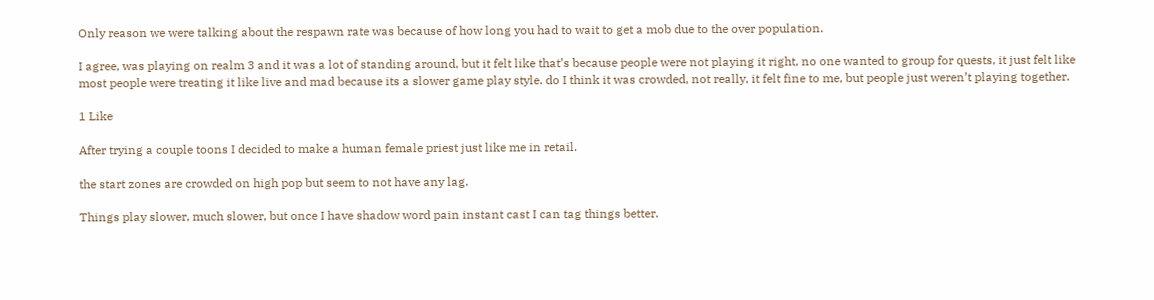Only reason we were talking about the respawn rate was because of how long you had to wait to get a mob due to the over population.

I agree, was playing on realm 3 and it was a lot of standing around, but it felt like that’s because people were not playing it right, no one wanted to group for quests, it just felt like most people were treating it like live and mad because its a slower game play style. do I think it was crowded, not really, it felt fine to me, but people just weren’t playing together.

1 Like

After trying a couple toons I decided to make a human female priest just like me in retail.

the start zones are crowded on high pop but seem to not have any lag.

Things play slower, much slower, but once I have shadow word pain instant cast I can tag things better.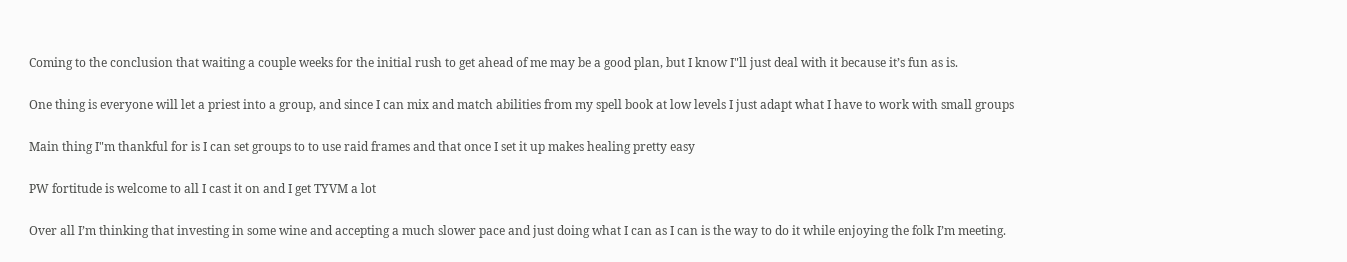Coming to the conclusion that waiting a couple weeks for the initial rush to get ahead of me may be a good plan, but I know I"ll just deal with it because it’s fun as is.

One thing is everyone will let a priest into a group, and since I can mix and match abilities from my spell book at low levels I just adapt what I have to work with small groups

Main thing I"m thankful for is I can set groups to to use raid frames and that once I set it up makes healing pretty easy

PW fortitude is welcome to all I cast it on and I get TYVM a lot

Over all I’m thinking that investing in some wine and accepting a much slower pace and just doing what I can as I can is the way to do it while enjoying the folk I’m meeting.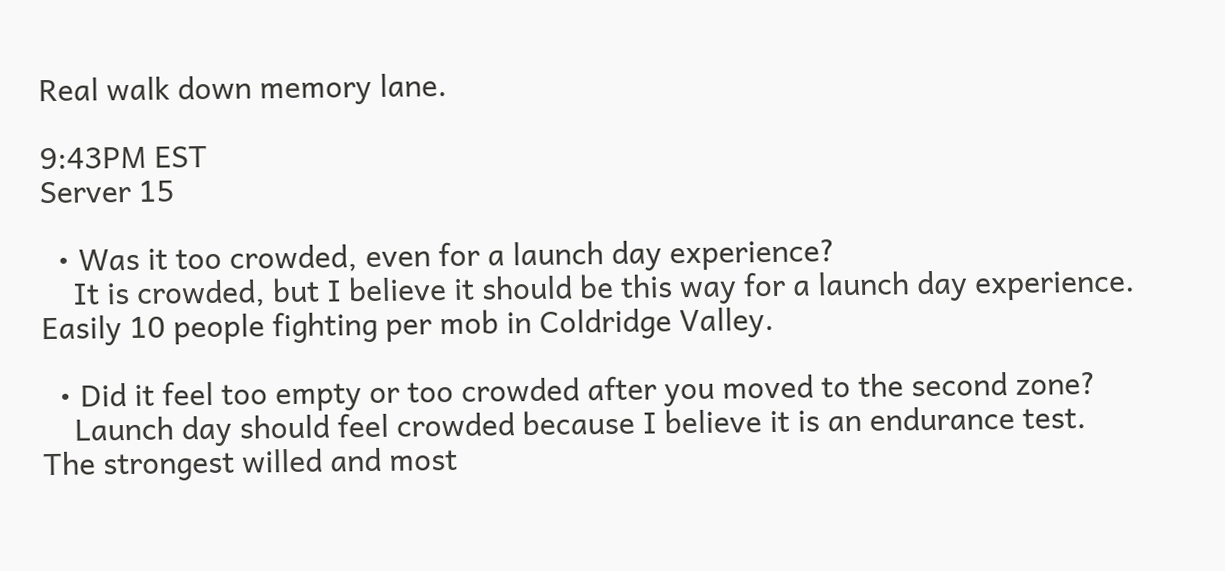Real walk down memory lane.

9:43PM EST
Server 15

  • Was it too crowded, even for a launch day experience?
    It is crowded, but I believe it should be this way for a launch day experience. Easily 10 people fighting per mob in Coldridge Valley.

  • Did it feel too empty or too crowded after you moved to the second zone?
    Launch day should feel crowded because I believe it is an endurance test. The strongest willed and most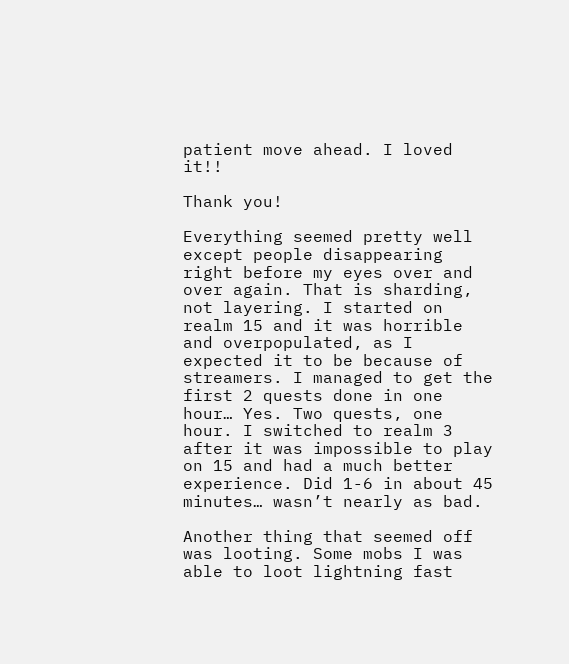patient move ahead. I loved it!!

Thank you!

Everything seemed pretty well except people disappearing right before my eyes over and over again. That is sharding, not layering. I started on realm 15 and it was horrible and overpopulated, as I expected it to be because of streamers. I managed to get the first 2 quests done in one hour… Yes. Two quests, one hour. I switched to realm 3 after it was impossible to play on 15 and had a much better experience. Did 1-6 in about 45 minutes… wasn’t nearly as bad.

Another thing that seemed off was looting. Some mobs I was able to loot lightning fast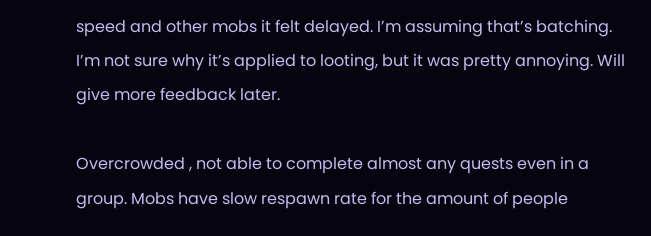speed and other mobs it felt delayed. I’m assuming that’s batching. I’m not sure why it’s applied to looting, but it was pretty annoying. Will give more feedback later.

Overcrowded , not able to complete almost any quests even in a group. Mobs have slow respawn rate for the amount of people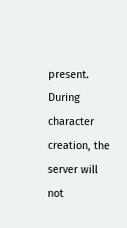present. During character creation, the server will not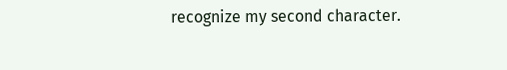recognize my second character.